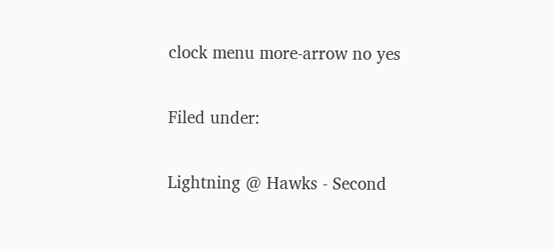clock menu more-arrow no yes

Filed under:

Lightning @ Hawks - Second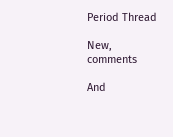Period Thread

New, comments

And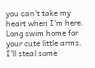you can't take my heart when I'm here.  Long swim home for your cute little arms.  I'll steal some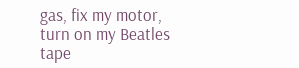gas, fix my motor, turn on my Beatles tape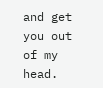and get you out of my head.